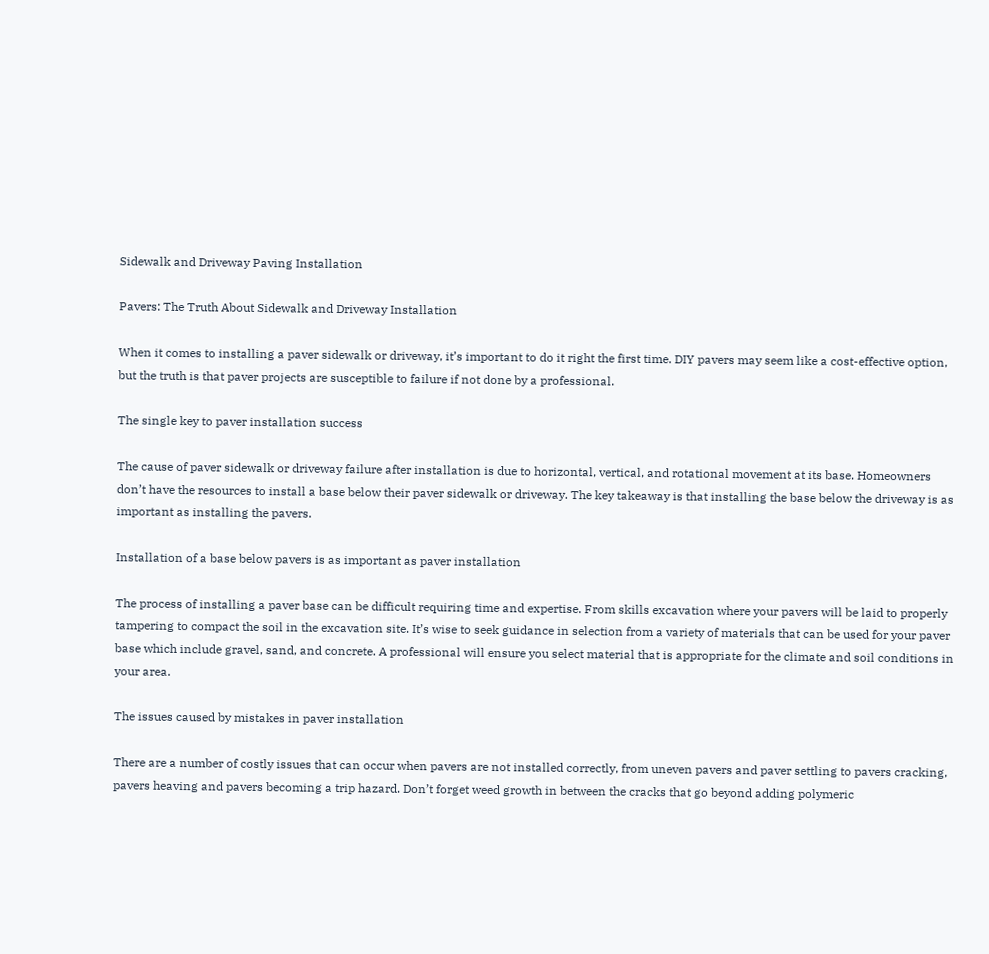Sidewalk and Driveway Paving Installation

Pavers: The Truth About Sidewalk and Driveway Installation

When it comes to installing a paver sidewalk or driveway, it’s important to do it right the first time. DIY pavers may seem like a cost-effective option, but the truth is that paver projects are susceptible to failure if not done by a professional.

The single key to paver installation success

The cause of paver sidewalk or driveway failure after installation is due to horizontal, vertical, and rotational movement at its base. Homeowners don’t have the resources to install a base below their paver sidewalk or driveway. The key takeaway is that installing the base below the driveway is as important as installing the pavers.

Installation of a base below pavers is as important as paver installation

The process of installing a paver base can be difficult requiring time and expertise. From skills excavation where your pavers will be laid to properly tampering to compact the soil in the excavation site. It’s wise to seek guidance in selection from a variety of materials that can be used for your paver base which include gravel, sand, and concrete. A professional will ensure you select material that is appropriate for the climate and soil conditions in your area.

The issues caused by mistakes in paver installation

There are a number of costly issues that can occur when pavers are not installed correctly, from uneven pavers and paver settling to pavers cracking, pavers heaving and pavers becoming a trip hazard. Don’t forget weed growth in between the cracks that go beyond adding polymeric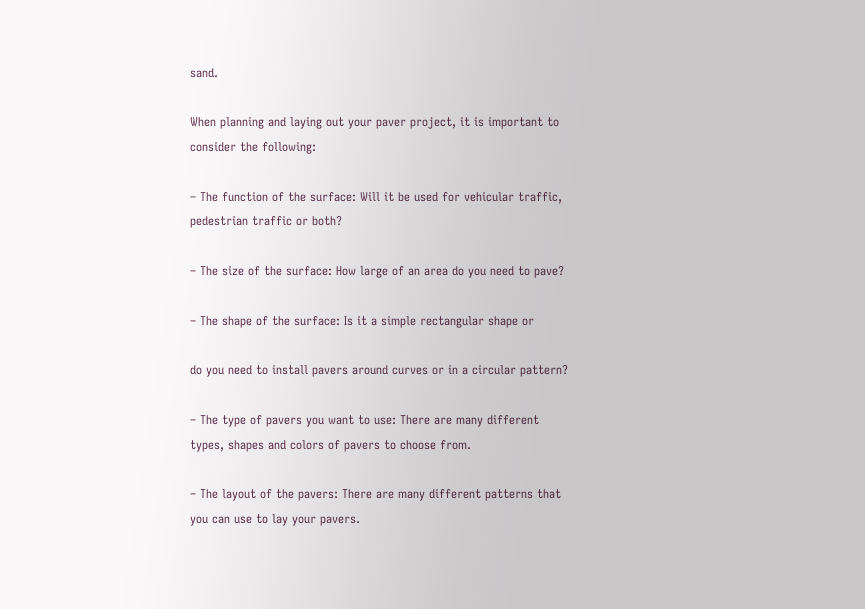sand.

When planning and laying out your paver project, it is important to consider the following:

– The function of the surface: Will it be used for vehicular traffic, pedestrian traffic or both?

– The size of the surface: How large of an area do you need to pave?

– The shape of the surface: Is it a simple rectangular shape or

do you need to install pavers around curves or in a circular pattern?

– The type of pavers you want to use: There are many different types, shapes and colors of pavers to choose from.

– The layout of the pavers: There are many different patterns that you can use to lay your pavers.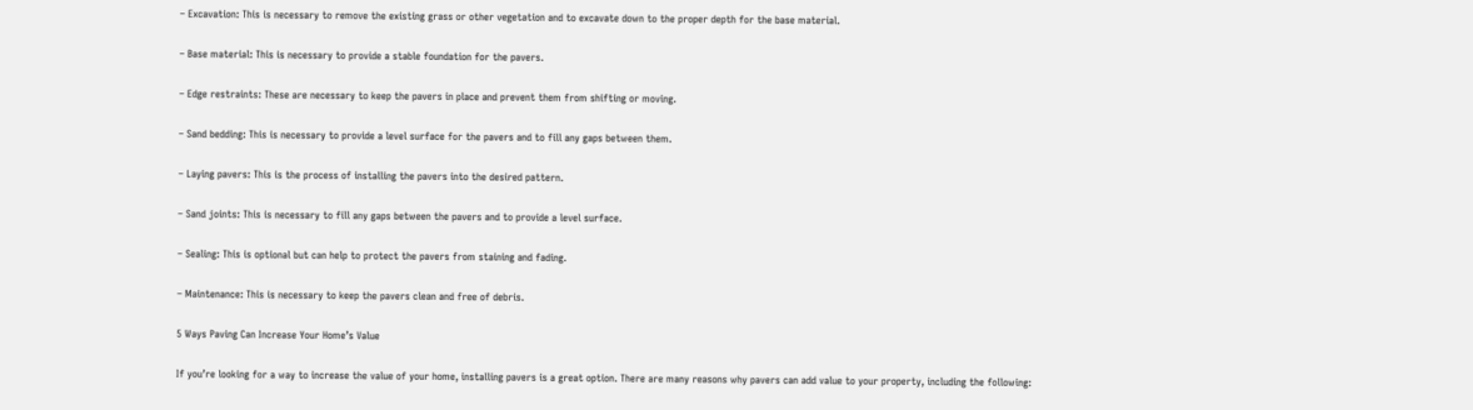– Excavation: This is necessary to remove the existing grass or other vegetation and to excavate down to the proper depth for the base material.

– Base material: This is necessary to provide a stable foundation for the pavers.

– Edge restraints: These are necessary to keep the pavers in place and prevent them from shifting or moving.

– Sand bedding: This is necessary to provide a level surface for the pavers and to fill any gaps between them.

– Laying pavers: This is the process of installing the pavers into the desired pattern.

– Sand joints: This is necessary to fill any gaps between the pavers and to provide a level surface.

– Sealing: This is optional but can help to protect the pavers from staining and fading.

– Maintenance: This is necessary to keep the pavers clean and free of debris.

5 Ways Paving Can Increase Your Home’s Value

If you’re looking for a way to increase the value of your home, installing pavers is a great option. There are many reasons why pavers can add value to your property, including the following: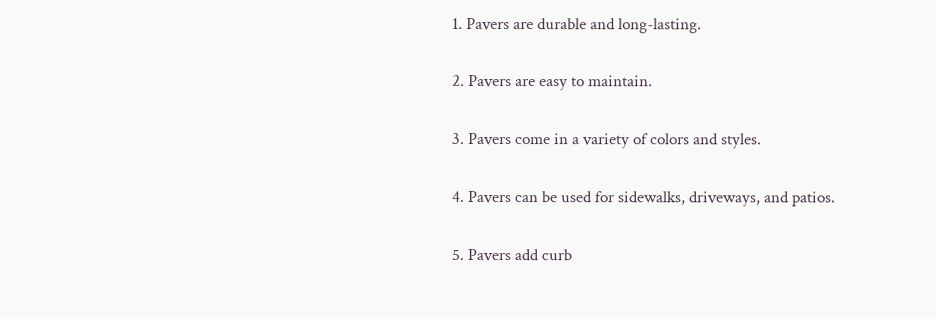1. Pavers are durable and long-lasting.

2. Pavers are easy to maintain.

3. Pavers come in a variety of colors and styles.

4. Pavers can be used for sidewalks, driveways, and patios.

5. Pavers add curb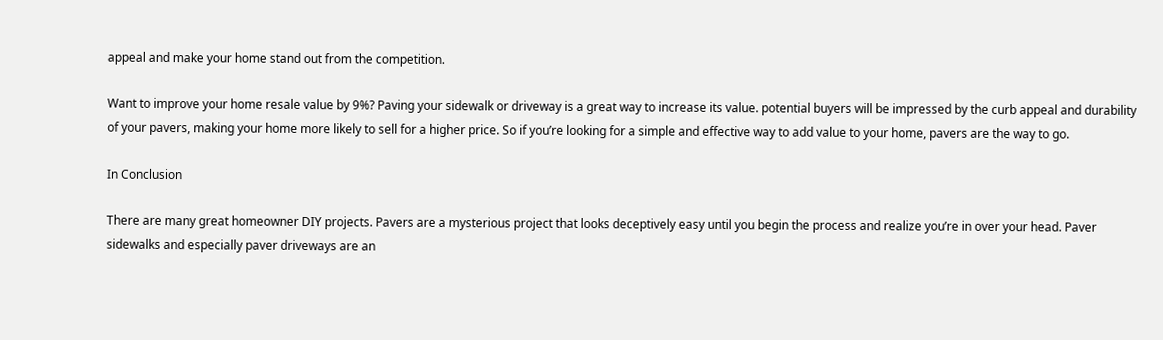appeal and make your home stand out from the competition.

Want to improve your home resale value by 9%? Paving your sidewalk or driveway is a great way to increase its value. potential buyers will be impressed by the curb appeal and durability of your pavers, making your home more likely to sell for a higher price. So if you’re looking for a simple and effective way to add value to your home, pavers are the way to go.

In Conclusion

There are many great homeowner DIY projects. Pavers are a mysterious project that looks deceptively easy until you begin the process and realize you’re in over your head. Paver sidewalks and especially paver driveways are an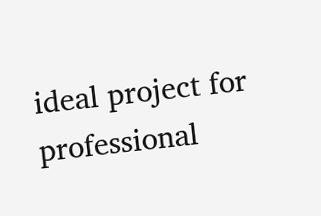ideal project for professional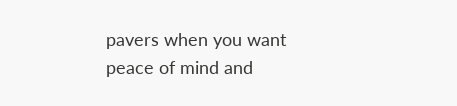pavers when you want peace of mind and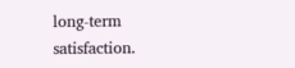long-term satisfaction.